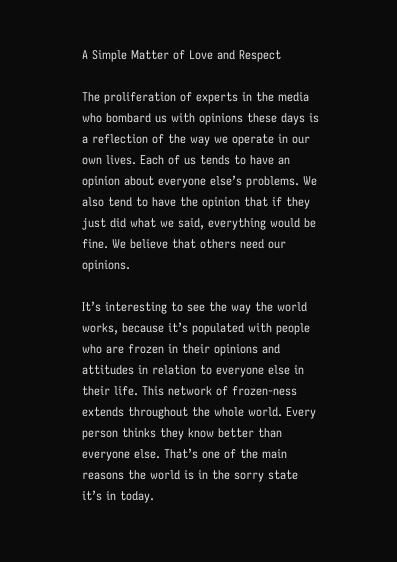A Simple Matter of Love and Respect

The proliferation of experts in the media who bombard us with opinions these days is a reflection of the way we operate in our own lives. Each of us tends to have an opinion about everyone else’s problems. We also tend to have the opinion that if they just did what we said, everything would be fine. We believe that others need our opinions.

It’s interesting to see the way the world works, because it’s populated with people who are frozen in their opinions and attitudes in relation to everyone else in their life. This network of frozen-ness extends throughout the whole world. Every person thinks they know better than everyone else. That’s one of the main reasons the world is in the sorry state it’s in today.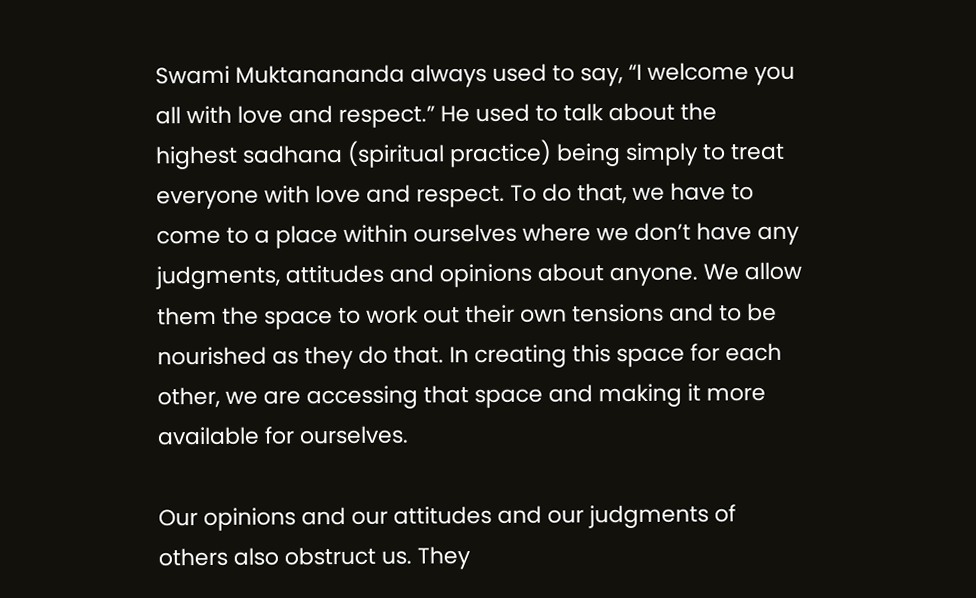Swami Muktanananda always used to say, “I welcome you all with love and respect.” He used to talk about the highest sadhana (spiritual practice) being simply to treat everyone with love and respect. To do that, we have to come to a place within ourselves where we don’t have any judgments, attitudes and opinions about anyone. We allow them the space to work out their own tensions and to be nourished as they do that. In creating this space for each other, we are accessing that space and making it more available for ourselves.

Our opinions and our attitudes and our judgments of others also obstruct us. They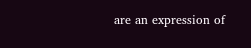are an expression of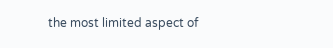the most limited aspect of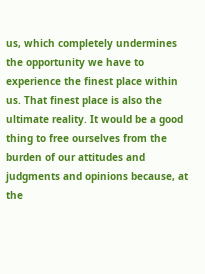us, which completely undermines the opportunity we have to experience the finest place within us. That finest place is also the ultimate reality. It would be a good thing to free ourselves from the burden of our attitudes and judgments and opinions because, at the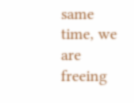same time, we are freeing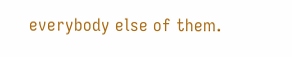everybody else of them.